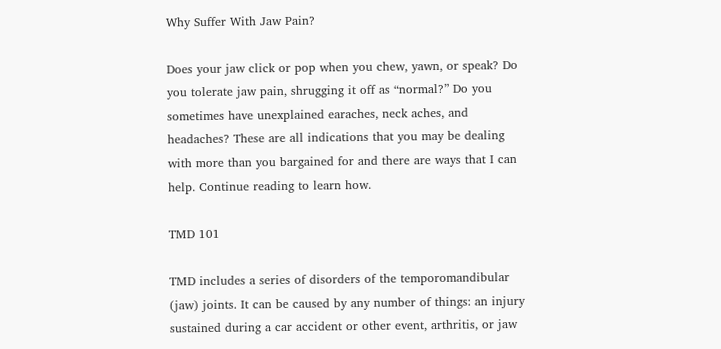Why Suffer With Jaw Pain?

Does your jaw click or pop when you chew, yawn, or speak? Do you tolerate jaw pain, shrugging it off as “normal?” Do you sometimes have unexplained earaches, neck aches, and headaches? These are all indications that you may be dealing with more than you bargained for and there are ways that I can help. Continue reading to learn how.

TMD 101

TMD includes a series of disorders of the temporomandibular (jaw) joints. It can be caused by any number of things: an injury sustained during a car accident or other event, arthritis, or jaw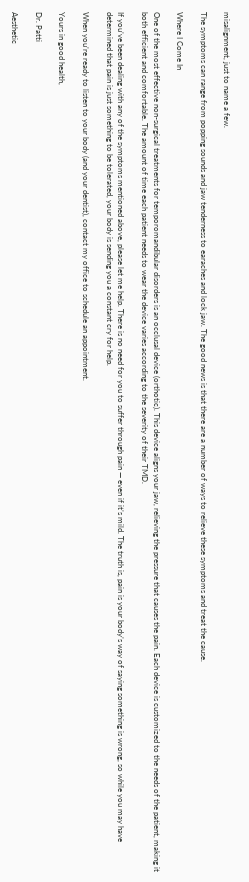misalignment, just to name a few.

The symptoms can range from popping sounds and jaw tenderness to earaches and lock jaw. The good news is that there are a number of ways to relieve these symptoms and treat the cause.

Where I Come In

One of the most effective non-surgical treatments for temporomandibular disorders is an occlusal device (orthotic). This device aligns your jaw, relieving the pressure that causes the pain. Each device is customized to the needs of the patient, making it both efficient and comfortable. The amount of time each patient needs to wear the device varies according to the severity of their TMD.

If you’ve been dealing with any of the symptoms mentioned above, please let me help. There is no need for you to suffer through pain — even if it’s mild. The truth is, pain is your body’s way of saying something is wrong, so while you may have determined that pain is just something to be tolerated, your body is sending you a constant cry for help.

When you’re ready to listen to your body (and your dentist), contact my office to schedule an appointment.

Yours in good health,

Dr. Patti

Aesthetic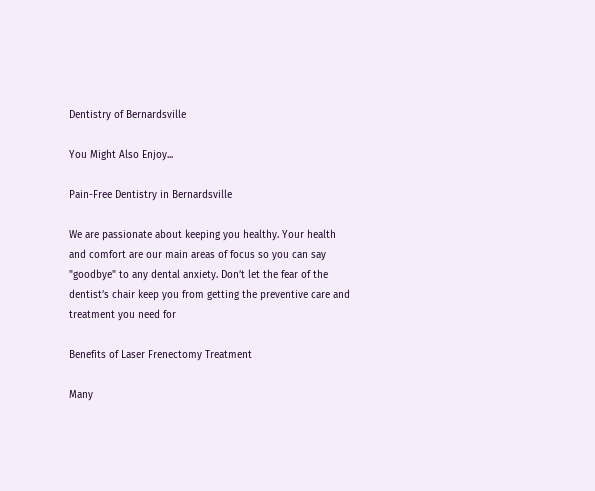Dentistry of Bernardsville

You Might Also Enjoy...

Pain-Free Dentistry in Bernardsville

We are passionate about keeping you healthy. Your health and comfort are our main areas of focus so you can say "goodbye" to any dental anxiety. Don’t let the fear of the dentist’s chair keep you from getting the preventive care and treatment you need for

Benefits of Laser Frenectomy Treatment

Many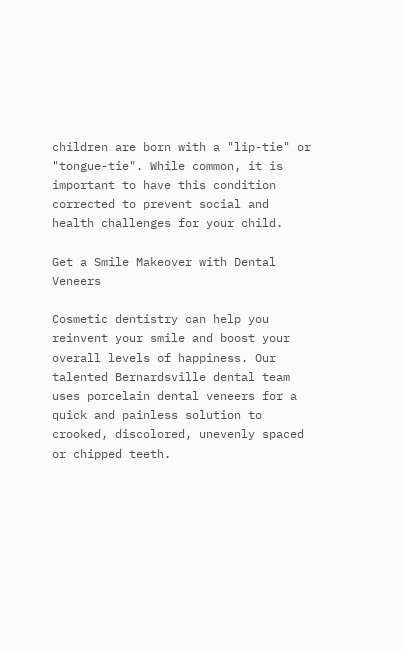children are born with a "lip-tie" or "tongue-tie". While common, it is important to have this condition corrected to prevent social and health challenges for your child.

Get a Smile Makeover with Dental Veneers

Cosmetic dentistry can help you reinvent your smile and boost your overall levels of happiness. Our talented Bernardsville dental team uses porcelain dental veneers for a quick and painless solution to crooked, discolored, unevenly spaced or chipped teeth.